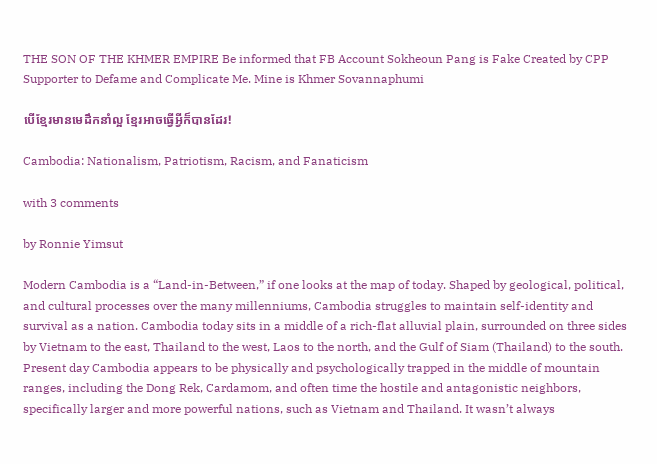THE SON OF THE KHMER EMPIRE Be informed that FB Account Sokheoun Pang is Fake Created by CPP Supporter to Defame and Complicate Me. Mine is Khmer Sovannaphumi

បើខ្មែរមានមេដឹកនាំល្អ ខ្មែរអាចធ្វើអ្វីក៏បានដែរ!

Cambodia: Nationalism, Patriotism, Racism, and Fanaticism

with 3 comments

by Ronnie Yimsut

Modern Cambodia is a “Land-in-Between,” if one looks at the map of today. Shaped by geological, political, and cultural processes over the many millenniums, Cambodia struggles to maintain self-identity and survival as a nation. Cambodia today sits in a middle of a rich-flat alluvial plain, surrounded on three sides by Vietnam to the east, Thailand to the west, Laos to the north, and the Gulf of Siam (Thailand) to the south. Present day Cambodia appears to be physically and psychologically trapped in the middle of mountain ranges, including the Dong Rek, Cardamom, and often time the hostile and antagonistic neighbors, specifically larger and more powerful nations, such as Vietnam and Thailand. It wasn’t always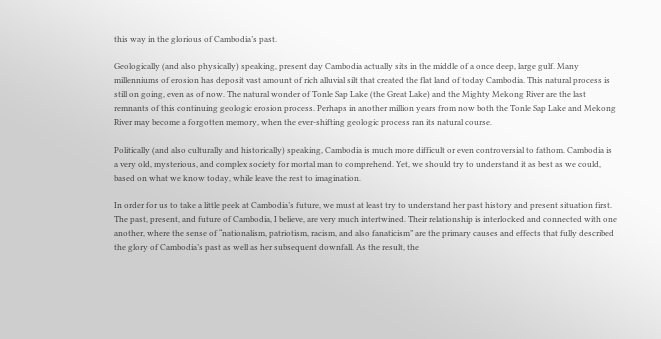this way in the glorious of Cambodia’s past.

Geologically (and also physically) speaking, present day Cambodia actually sits in the middle of a once deep, large gulf. Many millenniums of erosion has deposit vast amount of rich alluvial silt that created the flat land of today Cambodia. This natural process is still on going, even as of now. The natural wonder of Tonle Sap Lake (the Great Lake) and the Mighty Mekong River are the last remnants of this continuing geologic erosion process. Perhaps in another million years from now both the Tonle Sap Lake and Mekong River may become a forgotten memory, when the ever-shifting geologic process ran its natural course.

Politically (and also culturally and historically) speaking, Cambodia is much more difficult or even controversial to fathom. Cambodia is a very old, mysterious, and complex society for mortal man to comprehend. Yet, we should try to understand it as best as we could, based on what we know today, while leave the rest to imagination.

In order for us to take a little peek at Cambodia’s future, we must at least try to understand her past history and present situation first. The past, present, and future of Cambodia, I believe, are very much intertwined. Their relationship is interlocked and connected with one another, where the sense of “nationalism, patriotism, racism, and also fanaticism” are the primary causes and effects that fully described the glory of Cambodia’s past as well as her subsequent downfall. As the result, the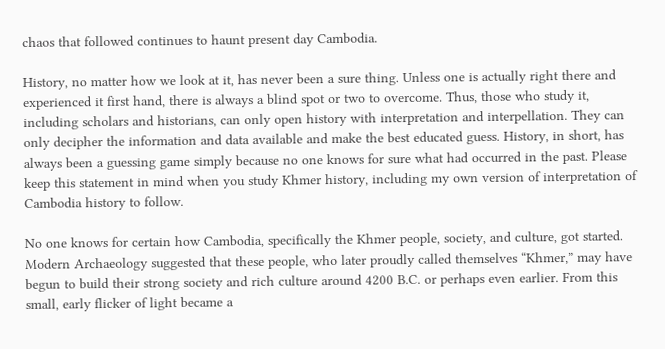chaos that followed continues to haunt present day Cambodia.

History, no matter how we look at it, has never been a sure thing. Unless one is actually right there and experienced it first hand, there is always a blind spot or two to overcome. Thus, those who study it, including scholars and historians, can only open history with interpretation and interpellation. They can only decipher the information and data available and make the best educated guess. History, in short, has always been a guessing game simply because no one knows for sure what had occurred in the past. Please keep this statement in mind when you study Khmer history, including my own version of interpretation of Cambodia history to follow.

No one knows for certain how Cambodia, specifically the Khmer people, society, and culture, got started. Modern Archaeology suggested that these people, who later proudly called themselves “Khmer,” may have begun to build their strong society and rich culture around 4200 B.C. or perhaps even earlier. From this small, early flicker of light became a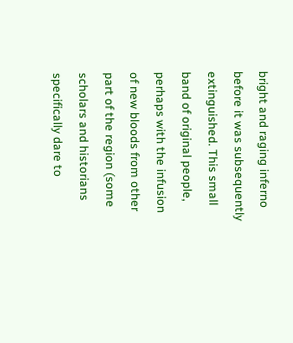bright and raging inferno before it was subsequently extinguished. This small band of original people, perhaps with the infusion of new bloods from other part of the region (some scholars and historians specifically dare to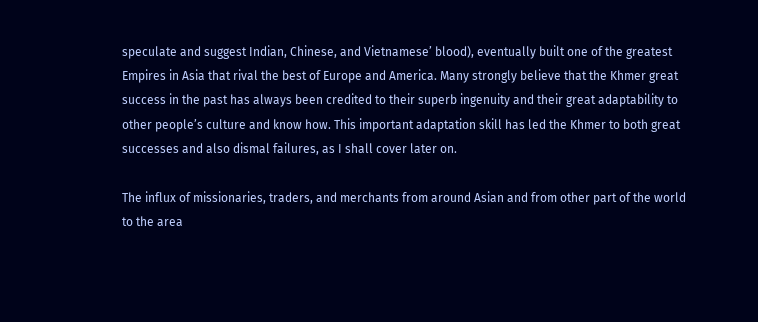speculate and suggest Indian, Chinese, and Vietnamese’ blood), eventually built one of the greatest Empires in Asia that rival the best of Europe and America. Many strongly believe that the Khmer great success in the past has always been credited to their superb ingenuity and their great adaptability to other people’s culture and know how. This important adaptation skill has led the Khmer to both great successes and also dismal failures, as I shall cover later on.

The influx of missionaries, traders, and merchants from around Asian and from other part of the world to the area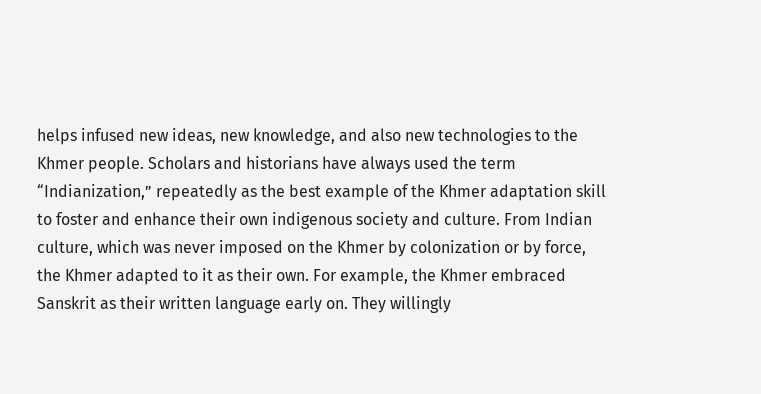helps infused new ideas, new knowledge, and also new technologies to the Khmer people. Scholars and historians have always used the term “Indianization,” repeatedly as the best example of the Khmer adaptation skill to foster and enhance their own indigenous society and culture. From Indian culture, which was never imposed on the Khmer by colonization or by force, the Khmer adapted to it as their own. For example, the Khmer embraced Sanskrit as their written language early on. They willingly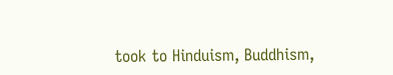took to Hinduism, Buddhism,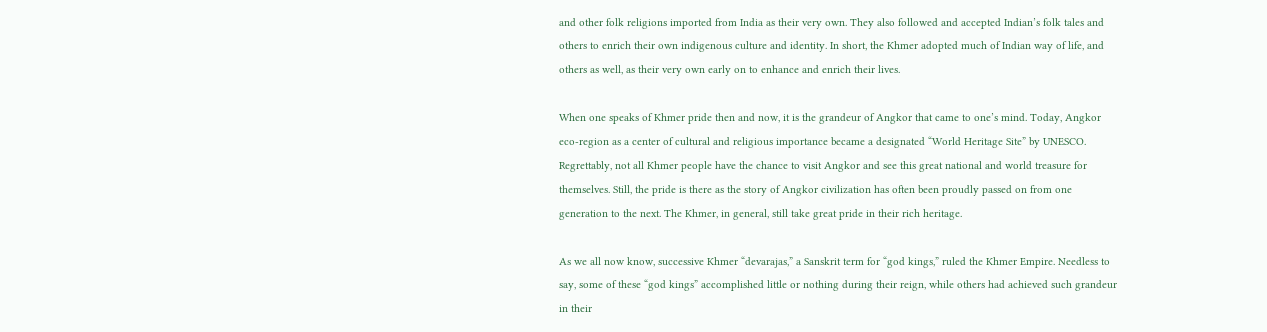and other folk religions imported from India as their very own. They also followed and accepted Indian’s folk tales and others to enrich their own indigenous culture and identity. In short, the Khmer adopted much of Indian way of life, and others as well, as their very own early on to enhance and enrich their lives.

When one speaks of Khmer pride then and now, it is the grandeur of Angkor that came to one’s mind. Today, Angkor eco-region as a center of cultural and religious importance became a designated “World Heritage Site” by UNESCO. Regrettably, not all Khmer people have the chance to visit Angkor and see this great national and world treasure for themselves. Still, the pride is there as the story of Angkor civilization has often been proudly passed on from one generation to the next. The Khmer, in general, still take great pride in their rich heritage.

As we all now know, successive Khmer “devarajas,” a Sanskrit term for “god kings,” ruled the Khmer Empire. Needless to say, some of these “god kings” accomplished little or nothing during their reign, while others had achieved such grandeur in their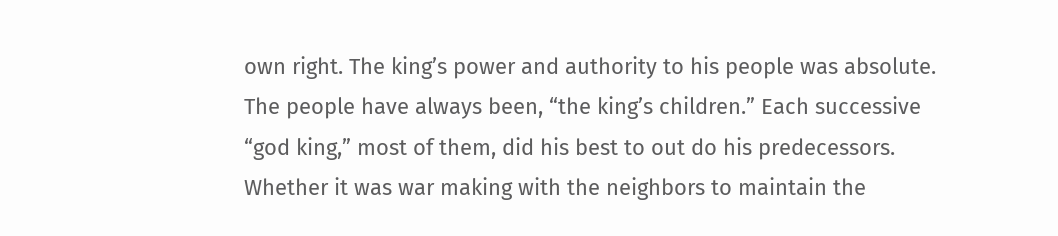own right. The king’s power and authority to his people was absolute. The people have always been, “the king’s children.” Each successive “god king,” most of them, did his best to out do his predecessors. Whether it was war making with the neighbors to maintain the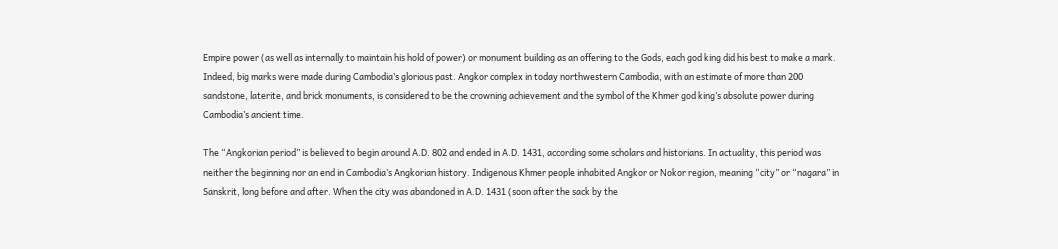Empire power (as well as internally to maintain his hold of power) or monument building as an offering to the Gods, each god king did his best to make a mark. Indeed, big marks were made during Cambodia’s glorious past. Angkor complex in today northwestern Cambodia, with an estimate of more than 200 sandstone, laterite, and brick monuments, is considered to be the crowning achievement and the symbol of the Khmer god king’s absolute power during Cambodia’s ancient time.

The “Angkorian period” is believed to begin around A.D. 802 and ended in A.D. 1431, according some scholars and historians. In actuality, this period was neither the beginning nor an end in Cambodia’s Angkorian history. Indigenous Khmer people inhabited Angkor or Nokor region, meaning “city” or “nagara” in Sanskrit, long before and after. When the city was abandoned in A.D. 1431 (soon after the sack by the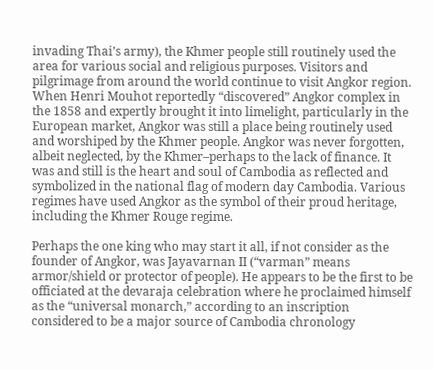invading Thai’s army), the Khmer people still routinely used the area for various social and religious purposes. Visitors and pilgrimage from around the world continue to visit Angkor region. When Henri Mouhot reportedly “discovered” Angkor complex in the 1858 and expertly brought it into limelight, particularly in the European market, Angkor was still a place being routinely used and worshiped by the Khmer people. Angkor was never forgotten, albeit neglected, by the Khmer–perhaps to the lack of finance. It was and still is the heart and soul of Cambodia as reflected and symbolized in the national flag of modern day Cambodia. Various regimes have used Angkor as the symbol of their proud heritage, including the Khmer Rouge regime.

Perhaps the one king who may start it all, if not consider as the founder of Angkor, was Jayavarnan II (“varman” means armor/shield or protector of people). He appears to be the first to be officiated at the devaraja celebration where he proclaimed himself as the “universal monarch,” according to an inscription considered to be a major source of Cambodia chronology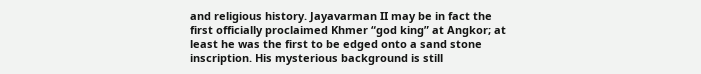and religious history. Jayavarman II may be in fact the first officially proclaimed Khmer “god king” at Angkor; at least he was the first to be edged onto a sand stone inscription. His mysterious background is still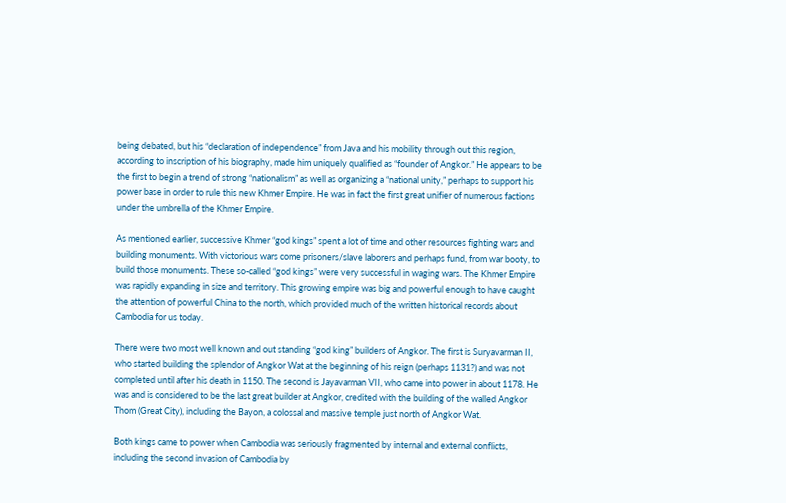being debated, but his “declaration of independence” from Java and his mobility through out this region, according to inscription of his biography, made him uniquely qualified as “founder of Angkor.” He appears to be the first to begin a trend of strong “nationalism” as well as organizing a “national unity,” perhaps to support his power base in order to rule this new Khmer Empire. He was in fact the first great unifier of numerous factions under the umbrella of the Khmer Empire.

As mentioned earlier, successive Khmer “god kings” spent a lot of time and other resources fighting wars and building monuments. With victorious wars come prisoners/slave laborers and perhaps fund, from war booty, to build those monuments. These so-called “god kings” were very successful in waging wars. The Khmer Empire was rapidly expanding in size and territory. This growing empire was big and powerful enough to have caught the attention of powerful China to the north, which provided much of the written historical records about Cambodia for us today.

There were two most well known and out standing “god king” builders of Angkor. The first is Suryavarman II, who started building the splendor of Angkor Wat at the beginning of his reign (perhaps 1131?) and was not completed until after his death in 1150. The second is Jayavarman VII, who came into power in about 1178. He was and is considered to be the last great builder at Angkor, credited with the building of the walled Angkor Thom (Great City), including the Bayon, a colossal and massive temple just north of Angkor Wat.

Both kings came to power when Cambodia was seriously fragmented by internal and external conflicts, including the second invasion of Cambodia by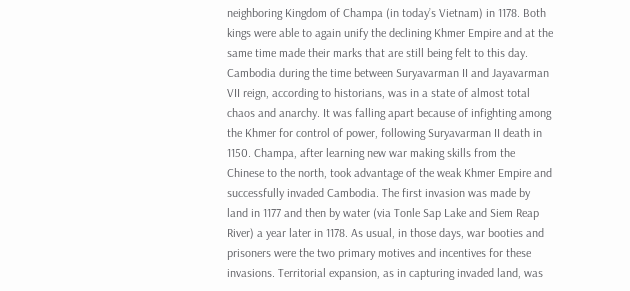neighboring Kingdom of Champa (in today’s Vietnam) in 1178. Both kings were able to again unify the declining Khmer Empire and at the same time made their marks that are still being felt to this day. Cambodia during the time between Suryavarman II and Jayavarman VII reign, according to historians, was in a state of almost total chaos and anarchy. It was falling apart because of infighting among the Khmer for control of power, following Suryavarman II death in 1150. Champa, after learning new war making skills from the Chinese to the north, took advantage of the weak Khmer Empire and successfully invaded Cambodia. The first invasion was made by land in 1177 and then by water (via Tonle Sap Lake and Siem Reap River) a year later in 1178. As usual, in those days, war booties and prisoners were the two primary motives and incentives for these invasions. Territorial expansion, as in capturing invaded land, was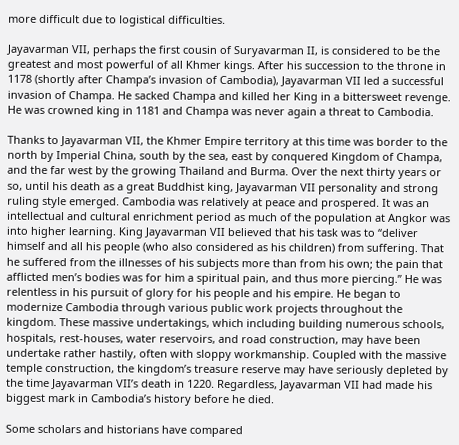more difficult due to logistical difficulties.

Jayavarman VII, perhaps the first cousin of Suryavarman II, is considered to be the greatest and most powerful of all Khmer kings. After his succession to the throne in 1178 (shortly after Champa’s invasion of Cambodia), Jayavarman VII led a successful invasion of Champa. He sacked Champa and killed her King in a bittersweet revenge. He was crowned king in 1181 and Champa was never again a threat to Cambodia.

Thanks to Jayavarman VII, the Khmer Empire territory at this time was border to the north by Imperial China, south by the sea, east by conquered Kingdom of Champa, and the far west by the growing Thailand and Burma. Over the next thirty years or so, until his death as a great Buddhist king, Jayavarman VII personality and strong ruling style emerged. Cambodia was relatively at peace and prospered. It was an intellectual and cultural enrichment period as much of the population at Angkor was into higher learning. King Jayavarman VII believed that his task was to “deliver himself and all his people (who also considered as his children) from suffering. That he suffered from the illnesses of his subjects more than from his own; the pain that afflicted men’s bodies was for him a spiritual pain, and thus more piercing.” He was relentless in his pursuit of glory for his people and his empire. He began to modernize Cambodia through various public work projects throughout the kingdom. These massive undertakings, which including building numerous schools, hospitals, rest-houses, water reservoirs, and road construction, may have been undertake rather hastily, often with sloppy workmanship. Coupled with the massive temple construction, the kingdom’s treasure reserve may have seriously depleted by the time Jayavarman VII’s death in 1220. Regardless, Jayavarman VII had made his biggest mark in Cambodia’s history before he died.

Some scholars and historians have compared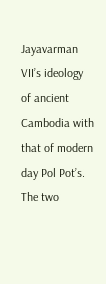Jayavarman VII’s ideology of ancient Cambodia with that of modern day Pol Pot’s. The two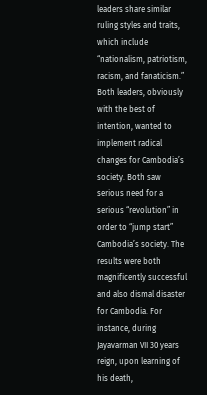leaders share similar ruling styles and traits, which include “nationalism, patriotism, racism, and fanaticism.” Both leaders, obviously with the best of intention, wanted to implement radical changes for Cambodia’s society. Both saw serious need for a serious “revolution” in order to “jump start” Cambodia’s society. The results were both magnificently successful and also dismal disaster for Cambodia. For instance, during Jayavarman VII 30 years reign, upon learning of his death,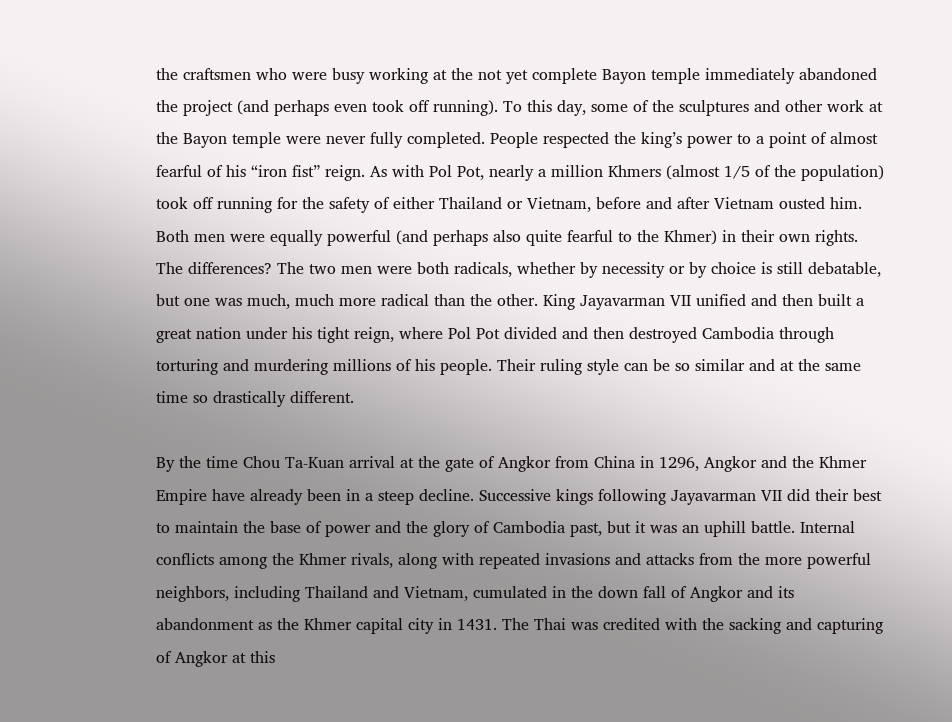the craftsmen who were busy working at the not yet complete Bayon temple immediately abandoned the project (and perhaps even took off running). To this day, some of the sculptures and other work at the Bayon temple were never fully completed. People respected the king’s power to a point of almost fearful of his “iron fist” reign. As with Pol Pot, nearly a million Khmers (almost 1/5 of the population) took off running for the safety of either Thailand or Vietnam, before and after Vietnam ousted him. Both men were equally powerful (and perhaps also quite fearful to the Khmer) in their own rights. The differences? The two men were both radicals, whether by necessity or by choice is still debatable, but one was much, much more radical than the other. King Jayavarman VII unified and then built a great nation under his tight reign, where Pol Pot divided and then destroyed Cambodia through torturing and murdering millions of his people. Their ruling style can be so similar and at the same time so drastically different.

By the time Chou Ta-Kuan arrival at the gate of Angkor from China in 1296, Angkor and the Khmer Empire have already been in a steep decline. Successive kings following Jayavarman VII did their best to maintain the base of power and the glory of Cambodia past, but it was an uphill battle. Internal conflicts among the Khmer rivals, along with repeated invasions and attacks from the more powerful neighbors, including Thailand and Vietnam, cumulated in the down fall of Angkor and its abandonment as the Khmer capital city in 1431. The Thai was credited with the sacking and capturing of Angkor at this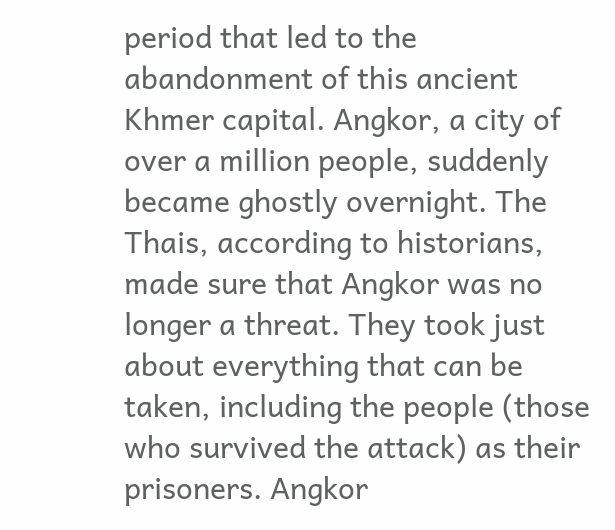period that led to the abandonment of this ancient Khmer capital. Angkor, a city of over a million people, suddenly became ghostly overnight. The Thais, according to historians, made sure that Angkor was no longer a threat. They took just about everything that can be taken, including the people (those who survived the attack) as their prisoners. Angkor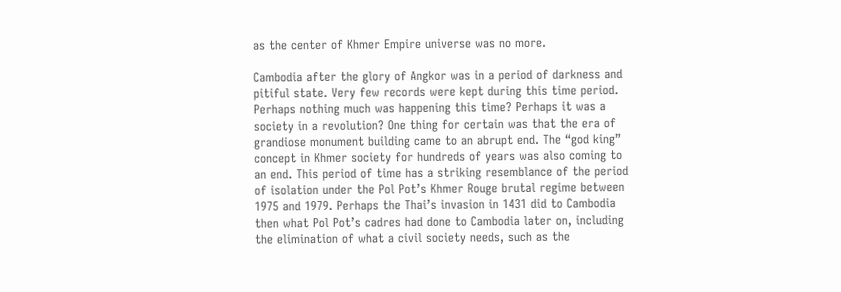as the center of Khmer Empire universe was no more.

Cambodia after the glory of Angkor was in a period of darkness and pitiful state. Very few records were kept during this time period. Perhaps nothing much was happening this time? Perhaps it was a society in a revolution? One thing for certain was that the era of grandiose monument building came to an abrupt end. The “god king” concept in Khmer society for hundreds of years was also coming to an end. This period of time has a striking resemblance of the period of isolation under the Pol Pot’s Khmer Rouge brutal regime between 1975 and 1979. Perhaps the Thai’s invasion in 1431 did to Cambodia then what Pol Pot’s cadres had done to Cambodia later on, including the elimination of what a civil society needs, such as the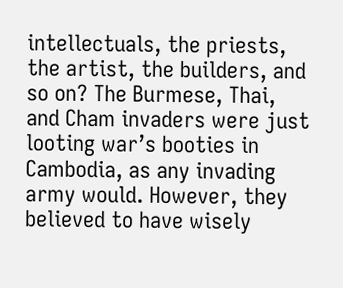intellectuals, the priests, the artist, the builders, and so on? The Burmese, Thai, and Cham invaders were just looting war’s booties in Cambodia, as any invading army would. However, they believed to have wisely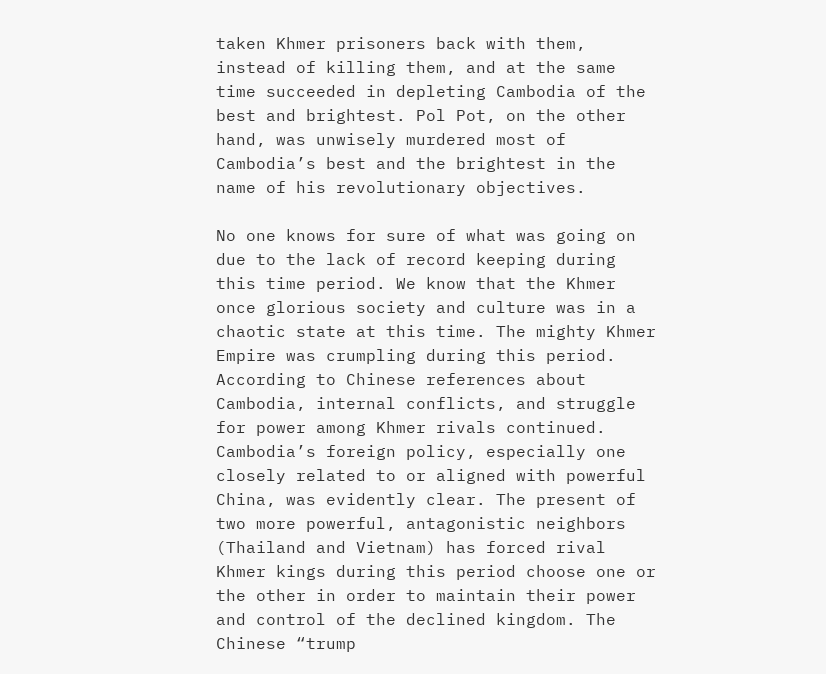taken Khmer prisoners back with them, instead of killing them, and at the same time succeeded in depleting Cambodia of the best and brightest. Pol Pot, on the other hand, was unwisely murdered most of Cambodia’s best and the brightest in the name of his revolutionary objectives.

No one knows for sure of what was going on due to the lack of record keeping during this time period. We know that the Khmer once glorious society and culture was in a chaotic state at this time. The mighty Khmer Empire was crumpling during this period. According to Chinese references about Cambodia, internal conflicts, and struggle for power among Khmer rivals continued. Cambodia’s foreign policy, especially one closely related to or aligned with powerful China, was evidently clear. The present of two more powerful, antagonistic neighbors (Thailand and Vietnam) has forced rival Khmer kings during this period choose one or the other in order to maintain their power and control of the declined kingdom. The Chinese “trump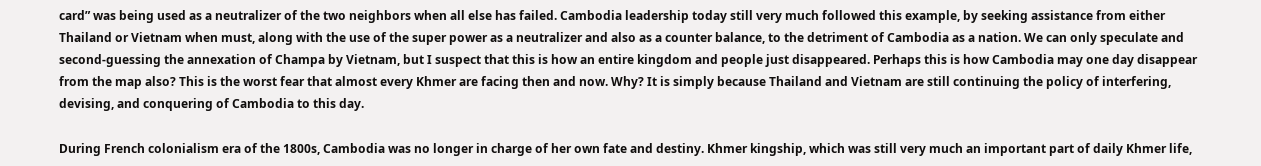card” was being used as a neutralizer of the two neighbors when all else has failed. Cambodia leadership today still very much followed this example, by seeking assistance from either Thailand or Vietnam when must, along with the use of the super power as a neutralizer and also as a counter balance, to the detriment of Cambodia as a nation. We can only speculate and second-guessing the annexation of Champa by Vietnam, but I suspect that this is how an entire kingdom and people just disappeared. Perhaps this is how Cambodia may one day disappear from the map also? This is the worst fear that almost every Khmer are facing then and now. Why? It is simply because Thailand and Vietnam are still continuing the policy of interfering, devising, and conquering of Cambodia to this day.

During French colonialism era of the 1800s, Cambodia was no longer in charge of her own fate and destiny. Khmer kingship, which was still very much an important part of daily Khmer life,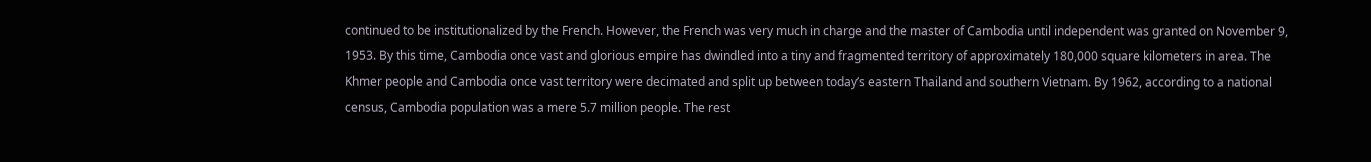continued to be institutionalized by the French. However, the French was very much in charge and the master of Cambodia until independent was granted on November 9, 1953. By this time, Cambodia once vast and glorious empire has dwindled into a tiny and fragmented territory of approximately 180,000 square kilometers in area. The Khmer people and Cambodia once vast territory were decimated and split up between today’s eastern Thailand and southern Vietnam. By 1962, according to a national census, Cambodia population was a mere 5.7 million people. The rest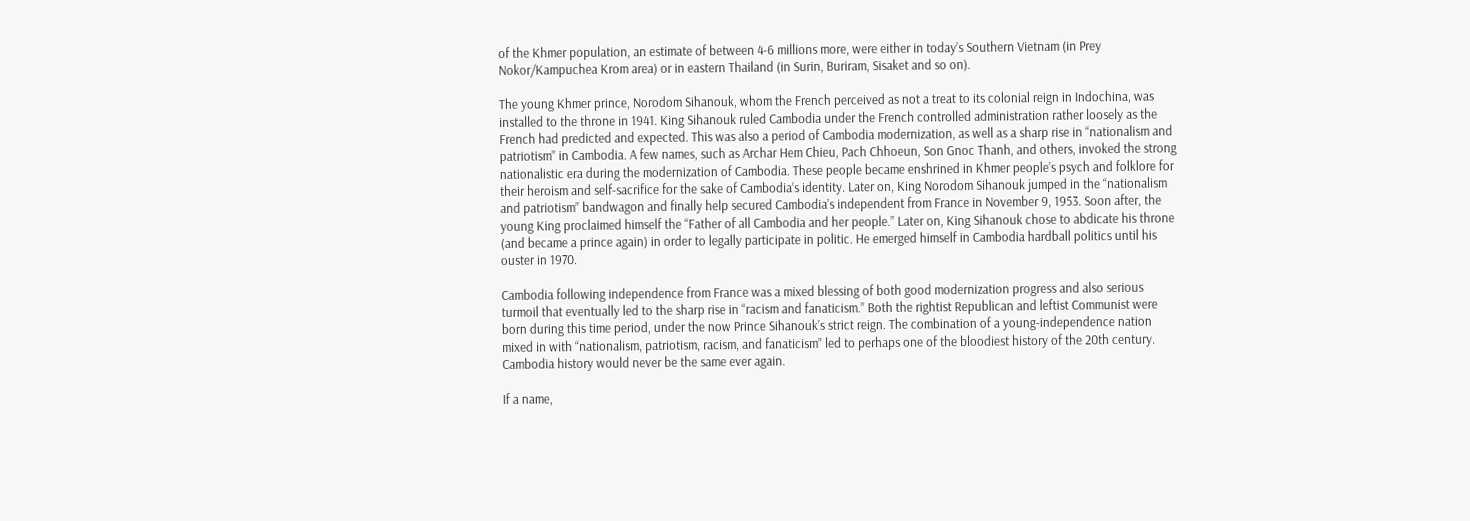of the Khmer population, an estimate of between 4-6 millions more, were either in today’s Southern Vietnam (in Prey Nokor/Kampuchea Krom area) or in eastern Thailand (in Surin, Buriram, Sisaket and so on).

The young Khmer prince, Norodom Sihanouk, whom the French perceived as not a treat to its colonial reign in Indochina, was installed to the throne in 1941. King Sihanouk ruled Cambodia under the French controlled administration rather loosely as the French had predicted and expected. This was also a period of Cambodia modernization, as well as a sharp rise in “nationalism and patriotism” in Cambodia. A few names, such as Archar Hem Chieu, Pach Chhoeun, Son Gnoc Thanh, and others, invoked the strong nationalistic era during the modernization of Cambodia. These people became enshrined in Khmer people’s psych and folklore for their heroism and self-sacrifice for the sake of Cambodia’s identity. Later on, King Norodom Sihanouk jumped in the “nationalism and patriotism” bandwagon and finally help secured Cambodia’s independent from France in November 9, 1953. Soon after, the young King proclaimed himself the “Father of all Cambodia and her people.” Later on, King Sihanouk chose to abdicate his throne (and became a prince again) in order to legally participate in politic. He emerged himself in Cambodia hardball politics until his ouster in 1970.

Cambodia following independence from France was a mixed blessing of both good modernization progress and also serious turmoil that eventually led to the sharp rise in “racism and fanaticism.” Both the rightist Republican and leftist Communist were born during this time period, under the now Prince Sihanouk’s strict reign. The combination of a young-independence nation mixed in with “nationalism, patriotism, racism, and fanaticism” led to perhaps one of the bloodiest history of the 20th century. Cambodia history would never be the same ever again.

If a name,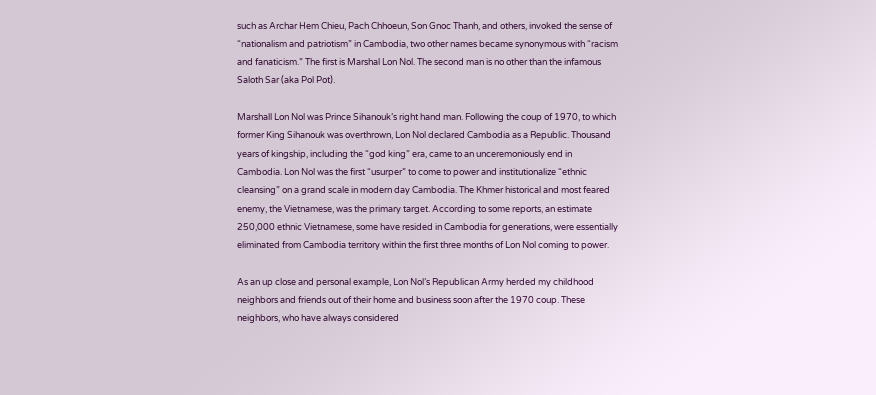such as Archar Hem Chieu, Pach Chhoeun, Son Gnoc Thanh, and others, invoked the sense of “nationalism and patriotism” in Cambodia, two other names became synonymous with “racism and fanaticism.” The first is Marshal Lon Nol. The second man is no other than the infamous Saloth Sar (aka Pol Pot).

Marshall Lon Nol was Prince Sihanouk’s right hand man. Following the coup of 1970, to which former King Sihanouk was overthrown, Lon Nol declared Cambodia as a Republic. Thousand years of kingship, including the “god king” era, came to an unceremoniously end in Cambodia. Lon Nol was the first “usurper” to come to power and institutionalize “ethnic cleansing” on a grand scale in modern day Cambodia. The Khmer historical and most feared enemy, the Vietnamese, was the primary target. According to some reports, an estimate 250,000 ethnic Vietnamese, some have resided in Cambodia for generations, were essentially eliminated from Cambodia territory within the first three months of Lon Nol coming to power.

As an up close and personal example, Lon Nol’s Republican Army herded my childhood neighbors and friends out of their home and business soon after the 1970 coup. These neighbors, who have always considered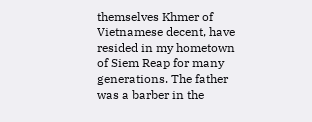themselves Khmer of Vietnamese decent, have resided in my hometown of Siem Reap for many generations. The father was a barber in the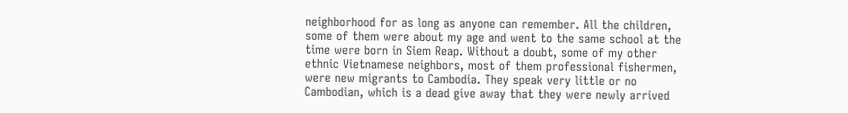neighborhood for as long as anyone can remember. All the children, some of them were about my age and went to the same school at the time were born in Siem Reap. Without a doubt, some of my other ethnic Vietnamese neighbors, most of them professional fishermen, were new migrants to Cambodia. They speak very little or no Cambodian, which is a dead give away that they were newly arrived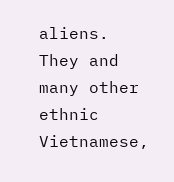aliens. They and many other ethnic Vietnamese,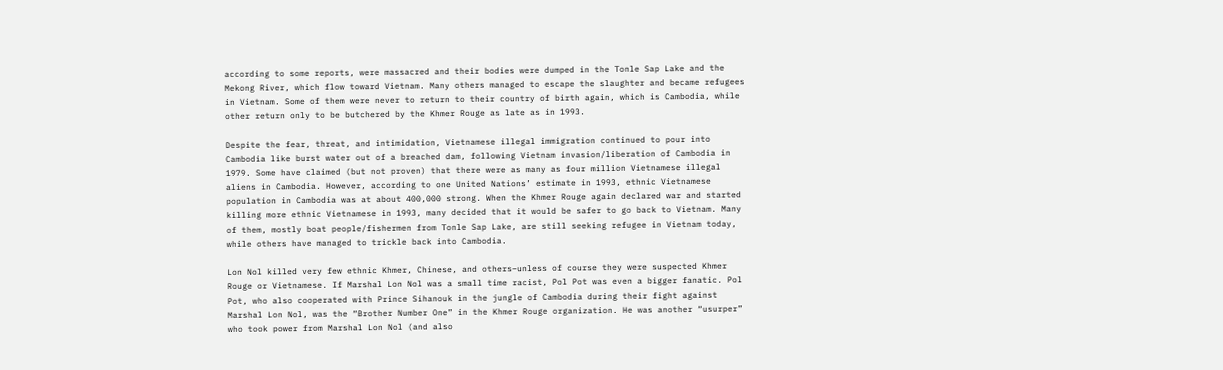according to some reports, were massacred and their bodies were dumped in the Tonle Sap Lake and the Mekong River, which flow toward Vietnam. Many others managed to escape the slaughter and became refugees in Vietnam. Some of them were never to return to their country of birth again, which is Cambodia, while other return only to be butchered by the Khmer Rouge as late as in 1993.

Despite the fear, threat, and intimidation, Vietnamese illegal immigration continued to pour into Cambodia like burst water out of a breached dam, following Vietnam invasion/liberation of Cambodia in 1979. Some have claimed (but not proven) that there were as many as four million Vietnamese illegal aliens in Cambodia. However, according to one United Nations’ estimate in 1993, ethnic Vietnamese population in Cambodia was at about 400,000 strong. When the Khmer Rouge again declared war and started killing more ethnic Vietnamese in 1993, many decided that it would be safer to go back to Vietnam. Many of them, mostly boat people/fishermen from Tonle Sap Lake, are still seeking refugee in Vietnam today, while others have managed to trickle back into Cambodia.

Lon Nol killed very few ethnic Khmer, Chinese, and others–unless of course they were suspected Khmer Rouge or Vietnamese. If Marshal Lon Nol was a small time racist, Pol Pot was even a bigger fanatic. Pol Pot, who also cooperated with Prince Sihanouk in the jungle of Cambodia during their fight against Marshal Lon Nol, was the “Brother Number One” in the Khmer Rouge organization. He was another “usurper” who took power from Marshal Lon Nol (and also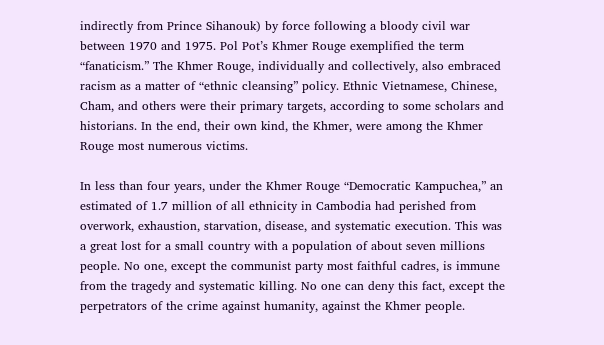indirectly from Prince Sihanouk) by force following a bloody civil war between 1970 and 1975. Pol Pot’s Khmer Rouge exemplified the term “fanaticism.” The Khmer Rouge, individually and collectively, also embraced racism as a matter of “ethnic cleansing” policy. Ethnic Vietnamese, Chinese, Cham, and others were their primary targets, according to some scholars and historians. In the end, their own kind, the Khmer, were among the Khmer Rouge most numerous victims.

In less than four years, under the Khmer Rouge “Democratic Kampuchea,” an estimated of 1.7 million of all ethnicity in Cambodia had perished from overwork, exhaustion, starvation, disease, and systematic execution. This was a great lost for a small country with a population of about seven millions people. No one, except the communist party most faithful cadres, is immune from the tragedy and systematic killing. No one can deny this fact, except the perpetrators of the crime against humanity, against the Khmer people.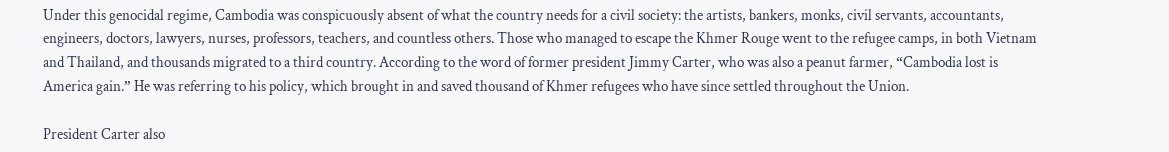Under this genocidal regime, Cambodia was conspicuously absent of what the country needs for a civil society: the artists, bankers, monks, civil servants, accountants, engineers, doctors, lawyers, nurses, professors, teachers, and countless others. Those who managed to escape the Khmer Rouge went to the refugee camps, in both Vietnam and Thailand, and thousands migrated to a third country. According to the word of former president Jimmy Carter, who was also a peanut farmer, “Cambodia lost is America gain.” He was referring to his policy, which brought in and saved thousand of Khmer refugees who have since settled throughout the Union.

President Carter also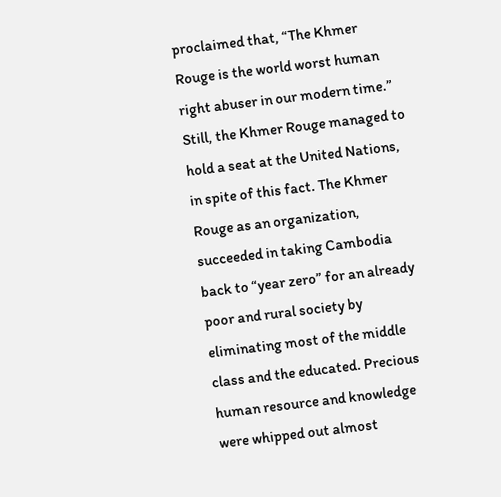proclaimed that, “The Khmer Rouge is the world worst human right abuser in our modern time.” Still, the Khmer Rouge managed to hold a seat at the United Nations, in spite of this fact. The Khmer Rouge as an organization, succeeded in taking Cambodia back to “year zero” for an already poor and rural society by eliminating most of the middle class and the educated. Precious human resource and knowledge were whipped out almost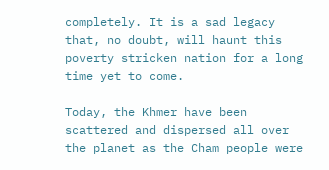completely. It is a sad legacy that, no doubt, will haunt this poverty stricken nation for a long time yet to come.

Today, the Khmer have been scattered and dispersed all over the planet as the Cham people were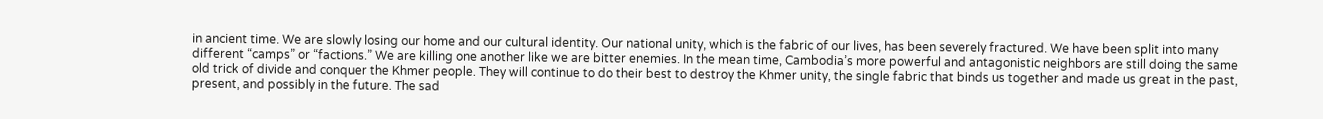in ancient time. We are slowly losing our home and our cultural identity. Our national unity, which is the fabric of our lives, has been severely fractured. We have been split into many different “camps” or “factions.” We are killing one another like we are bitter enemies. In the mean time, Cambodia’s more powerful and antagonistic neighbors are still doing the same old trick of divide and conquer the Khmer people. They will continue to do their best to destroy the Khmer unity, the single fabric that binds us together and made us great in the past, present, and possibly in the future. The sad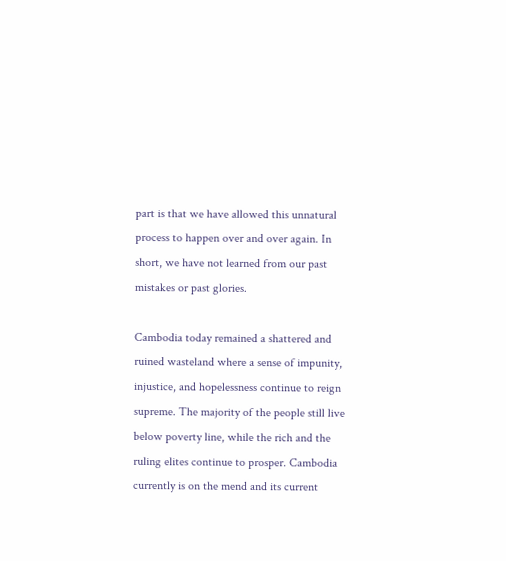part is that we have allowed this unnatural process to happen over and over again. In short, we have not learned from our past mistakes or past glories.

Cambodia today remained a shattered and ruined wasteland where a sense of impunity, injustice, and hopelessness continue to reign supreme. The majority of the people still live below poverty line, while the rich and the ruling elites continue to prosper. Cambodia currently is on the mend and its current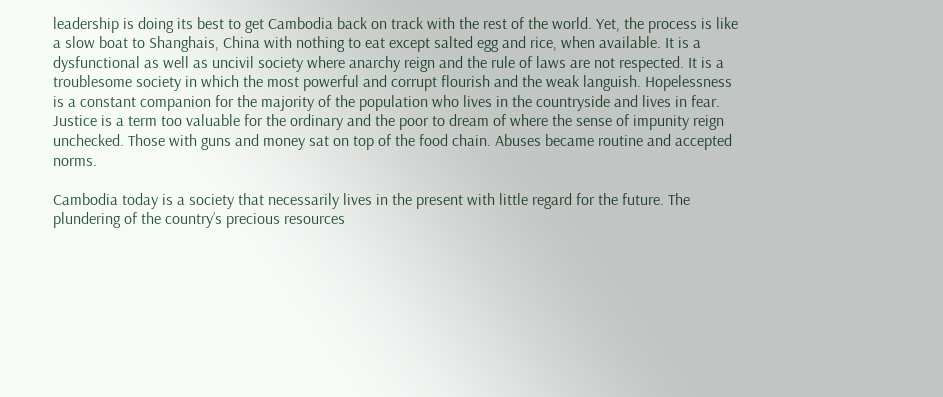leadership is doing its best to get Cambodia back on track with the rest of the world. Yet, the process is like a slow boat to Shanghais, China with nothing to eat except salted egg and rice, when available. It is a dysfunctional as well as uncivil society where anarchy reign and the rule of laws are not respected. It is a troublesome society in which the most powerful and corrupt flourish and the weak languish. Hopelessness is a constant companion for the majority of the population who lives in the countryside and lives in fear. Justice is a term too valuable for the ordinary and the poor to dream of where the sense of impunity reign unchecked. Those with guns and money sat on top of the food chain. Abuses became routine and accepted norms.

Cambodia today is a society that necessarily lives in the present with little regard for the future. The plundering of the country’s precious resources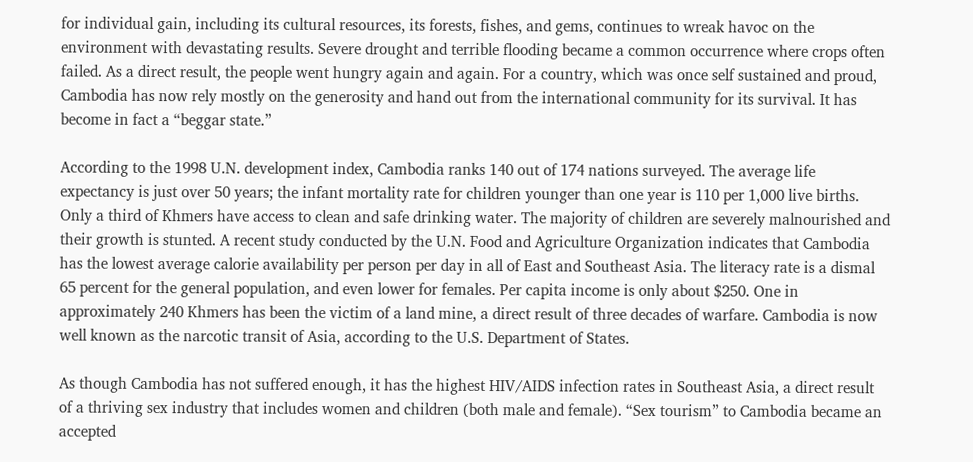for individual gain, including its cultural resources, its forests, fishes, and gems, continues to wreak havoc on the environment with devastating results. Severe drought and terrible flooding became a common occurrence where crops often failed. As a direct result, the people went hungry again and again. For a country, which was once self sustained and proud, Cambodia has now rely mostly on the generosity and hand out from the international community for its survival. It has become in fact a “beggar state.”

According to the 1998 U.N. development index, Cambodia ranks 140 out of 174 nations surveyed. The average life expectancy is just over 50 years; the infant mortality rate for children younger than one year is 110 per 1,000 live births. Only a third of Khmers have access to clean and safe drinking water. The majority of children are severely malnourished and their growth is stunted. A recent study conducted by the U.N. Food and Agriculture Organization indicates that Cambodia has the lowest average calorie availability per person per day in all of East and Southeast Asia. The literacy rate is a dismal 65 percent for the general population, and even lower for females. Per capita income is only about $250. One in approximately 240 Khmers has been the victim of a land mine, a direct result of three decades of warfare. Cambodia is now well known as the narcotic transit of Asia, according to the U.S. Department of States.

As though Cambodia has not suffered enough, it has the highest HIV/AIDS infection rates in Southeast Asia, a direct result of a thriving sex industry that includes women and children (both male and female). “Sex tourism” to Cambodia became an accepted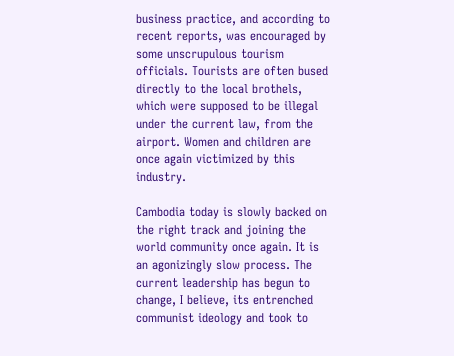business practice, and according to recent reports, was encouraged by some unscrupulous tourism officials. Tourists are often bused directly to the local brothels, which were supposed to be illegal under the current law, from the airport. Women and children are once again victimized by this industry.

Cambodia today is slowly backed on the right track and joining the world community once again. It is an agonizingly slow process. The current leadership has begun to change, I believe, its entrenched communist ideology and took to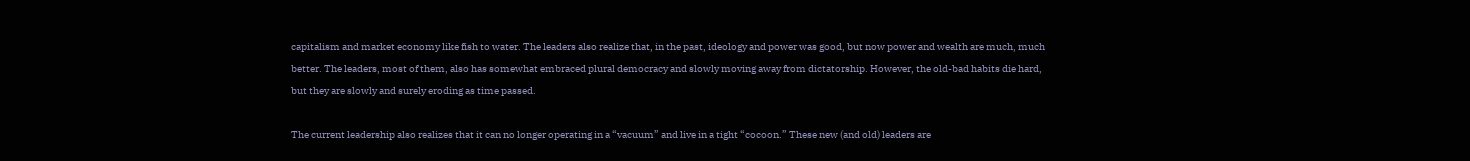capitalism and market economy like fish to water. The leaders also realize that, in the past, ideology and power was good, but now power and wealth are much, much better. The leaders, most of them, also has somewhat embraced plural democracy and slowly moving away from dictatorship. However, the old-bad habits die hard, but they are slowly and surely eroding as time passed.

The current leadership also realizes that it can no longer operating in a “vacuum” and live in a tight “cocoon.” These new (and old) leaders are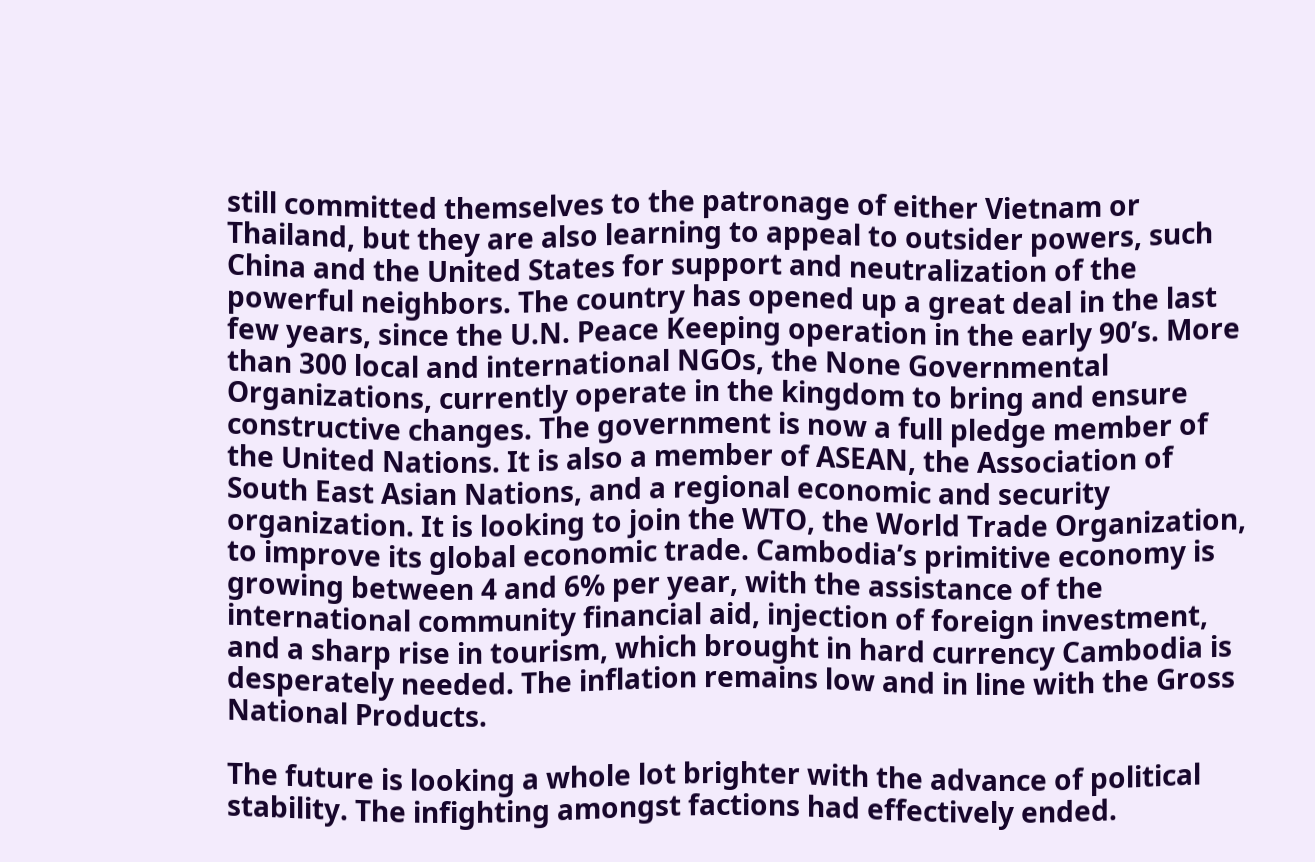still committed themselves to the patronage of either Vietnam or Thailand, but they are also learning to appeal to outsider powers, such China and the United States for support and neutralization of the powerful neighbors. The country has opened up a great deal in the last few years, since the U.N. Peace Keeping operation in the early 90’s. More than 300 local and international NGOs, the None Governmental Organizations, currently operate in the kingdom to bring and ensure constructive changes. The government is now a full pledge member of the United Nations. It is also a member of ASEAN, the Association of South East Asian Nations, and a regional economic and security organization. It is looking to join the WTO, the World Trade Organization, to improve its global economic trade. Cambodia’s primitive economy is growing between 4 and 6% per year, with the assistance of the international community financial aid, injection of foreign investment, and a sharp rise in tourism, which brought in hard currency Cambodia is desperately needed. The inflation remains low and in line with the Gross National Products.

The future is looking a whole lot brighter with the advance of political stability. The infighting amongst factions had effectively ended.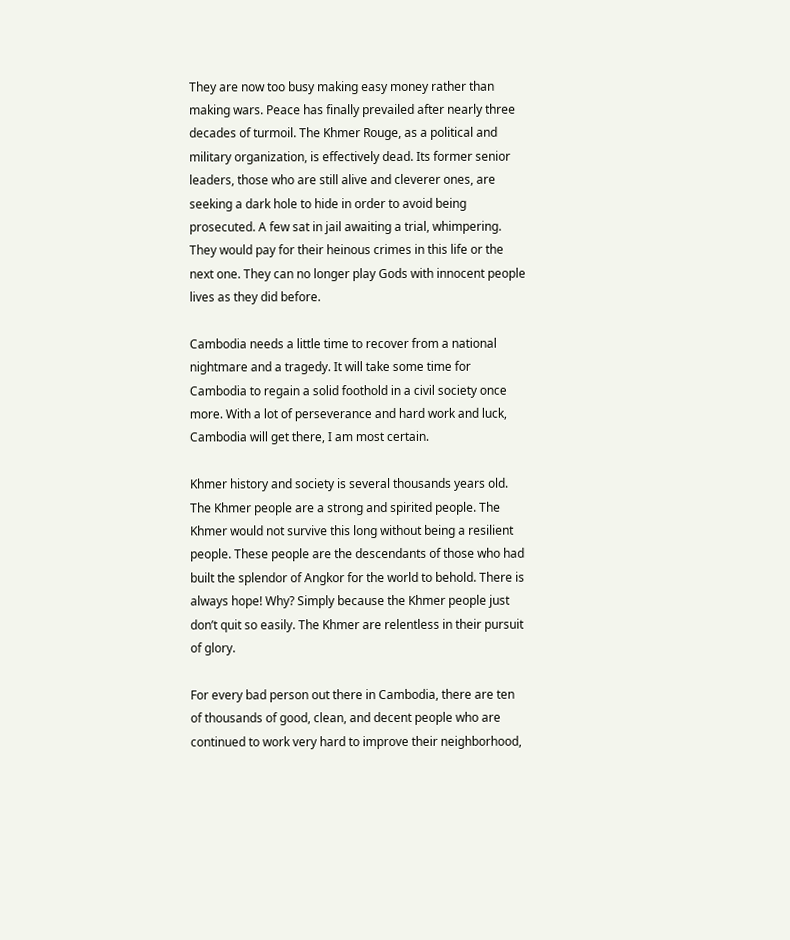They are now too busy making easy money rather than making wars. Peace has finally prevailed after nearly three decades of turmoil. The Khmer Rouge, as a political and military organization, is effectively dead. Its former senior leaders, those who are still alive and cleverer ones, are seeking a dark hole to hide in order to avoid being prosecuted. A few sat in jail awaiting a trial, whimpering. They would pay for their heinous crimes in this life or the next one. They can no longer play Gods with innocent people lives as they did before.

Cambodia needs a little time to recover from a national nightmare and a tragedy. It will take some time for Cambodia to regain a solid foothold in a civil society once more. With a lot of perseverance and hard work and luck, Cambodia will get there, I am most certain.

Khmer history and society is several thousands years old. The Khmer people are a strong and spirited people. The Khmer would not survive this long without being a resilient people. These people are the descendants of those who had built the splendor of Angkor for the world to behold. There is always hope! Why? Simply because the Khmer people just don’t quit so easily. The Khmer are relentless in their pursuit of glory.

For every bad person out there in Cambodia, there are ten of thousands of good, clean, and decent people who are continued to work very hard to improve their neighborhood,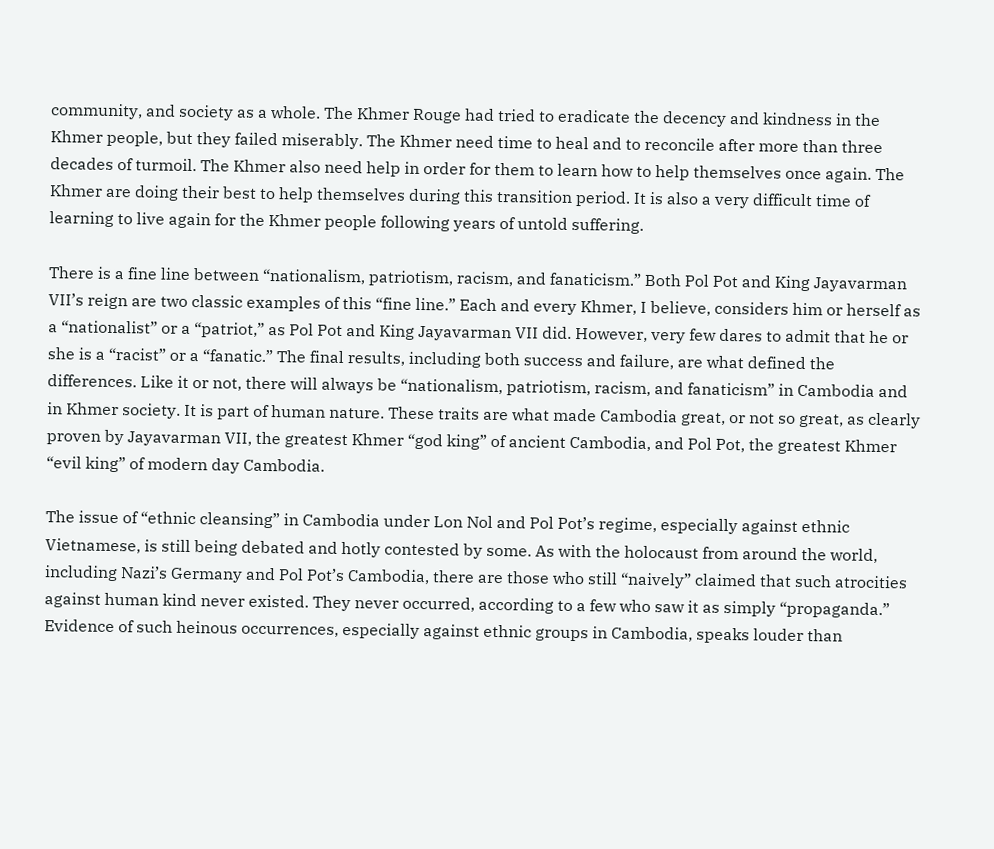community, and society as a whole. The Khmer Rouge had tried to eradicate the decency and kindness in the Khmer people, but they failed miserably. The Khmer need time to heal and to reconcile after more than three decades of turmoil. The Khmer also need help in order for them to learn how to help themselves once again. The Khmer are doing their best to help themselves during this transition period. It is also a very difficult time of learning to live again for the Khmer people following years of untold suffering.

There is a fine line between “nationalism, patriotism, racism, and fanaticism.” Both Pol Pot and King Jayavarman VII’s reign are two classic examples of this “fine line.” Each and every Khmer, I believe, considers him or herself as a “nationalist” or a “patriot,” as Pol Pot and King Jayavarman VII did. However, very few dares to admit that he or she is a “racist” or a “fanatic.” The final results, including both success and failure, are what defined the differences. Like it or not, there will always be “nationalism, patriotism, racism, and fanaticism” in Cambodia and in Khmer society. It is part of human nature. These traits are what made Cambodia great, or not so great, as clearly proven by Jayavarman VII, the greatest Khmer “god king” of ancient Cambodia, and Pol Pot, the greatest Khmer “evil king” of modern day Cambodia.

The issue of “ethnic cleansing” in Cambodia under Lon Nol and Pol Pot’s regime, especially against ethnic Vietnamese, is still being debated and hotly contested by some. As with the holocaust from around the world, including Nazi’s Germany and Pol Pot’s Cambodia, there are those who still “naively” claimed that such atrocities against human kind never existed. They never occurred, according to a few who saw it as simply “propaganda.” Evidence of such heinous occurrences, especially against ethnic groups in Cambodia, speaks louder than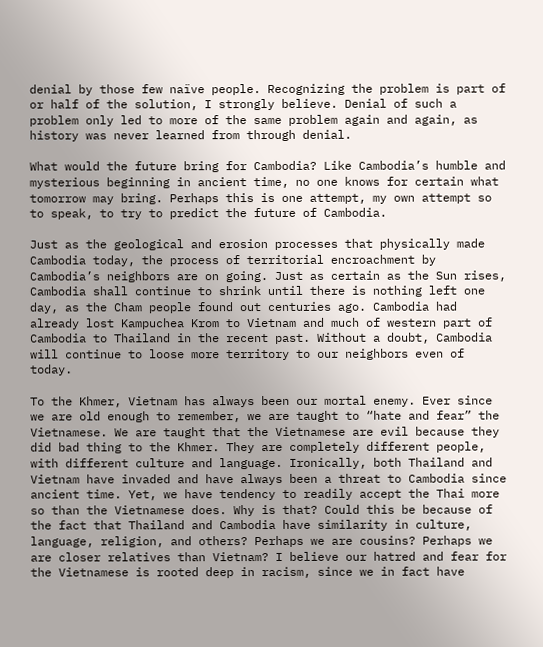denial by those few naïve people. Recognizing the problem is part of or half of the solution, I strongly believe. Denial of such a problem only led to more of the same problem again and again, as history was never learned from through denial.

What would the future bring for Cambodia? Like Cambodia’s humble and mysterious beginning in ancient time, no one knows for certain what tomorrow may bring. Perhaps this is one attempt, my own attempt so to speak, to try to predict the future of Cambodia.

Just as the geological and erosion processes that physically made Cambodia today, the process of territorial encroachment by Cambodia’s neighbors are on going. Just as certain as the Sun rises, Cambodia shall continue to shrink until there is nothing left one day, as the Cham people found out centuries ago. Cambodia had already lost Kampuchea Krom to Vietnam and much of western part of Cambodia to Thailand in the recent past. Without a doubt, Cambodia will continue to loose more territory to our neighbors even of today.

To the Khmer, Vietnam has always been our mortal enemy. Ever since we are old enough to remember, we are taught to “hate and fear” the Vietnamese. We are taught that the Vietnamese are evil because they did bad thing to the Khmer. They are completely different people, with different culture and language. Ironically, both Thailand and Vietnam have invaded and have always been a threat to Cambodia since ancient time. Yet, we have tendency to readily accept the Thai more so than the Vietnamese does. Why is that? Could this be because of the fact that Thailand and Cambodia have similarity in culture, language, religion, and others? Perhaps we are cousins? Perhaps we are closer relatives than Vietnam? I believe our hatred and fear for the Vietnamese is rooted deep in racism, since we in fact have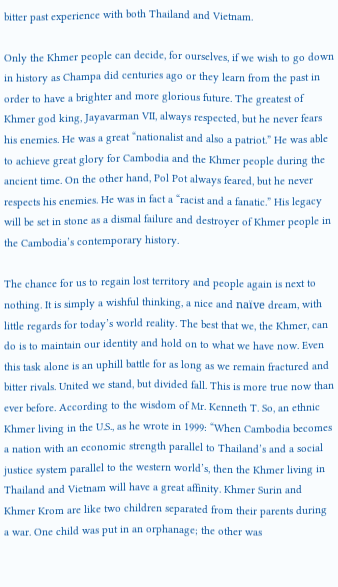bitter past experience with both Thailand and Vietnam.

Only the Khmer people can decide, for ourselves, if we wish to go down in history as Champa did centuries ago or they learn from the past in order to have a brighter and more glorious future. The greatest of Khmer god king, Jayavarman VII, always respected, but he never fears his enemies. He was a great “nationalist and also a patriot.” He was able to achieve great glory for Cambodia and the Khmer people during the ancient time. On the other hand, Pol Pot always feared, but he never respects his enemies. He was in fact a “racist and a fanatic.” His legacy will be set in stone as a dismal failure and destroyer of Khmer people in the Cambodia’s contemporary history.

The chance for us to regain lost territory and people again is next to nothing. It is simply a wishful thinking, a nice and naïve dream, with little regards for today’s world reality. The best that we, the Khmer, can do is to maintain our identity and hold on to what we have now. Even this task alone is an uphill battle for as long as we remain fractured and bitter rivals. United we stand, but divided fall. This is more true now than ever before. According to the wisdom of Mr. Kenneth T. So, an ethnic Khmer living in the U.S., as he wrote in 1999: “When Cambodia becomes a nation with an economic strength parallel to Thailand’s and a social justice system parallel to the western world’s, then the Khmer living in Thailand and Vietnam will have a great affinity. Khmer Surin and Khmer Krom are like two children separated from their parents during a war. One child was put in an orphanage; the other was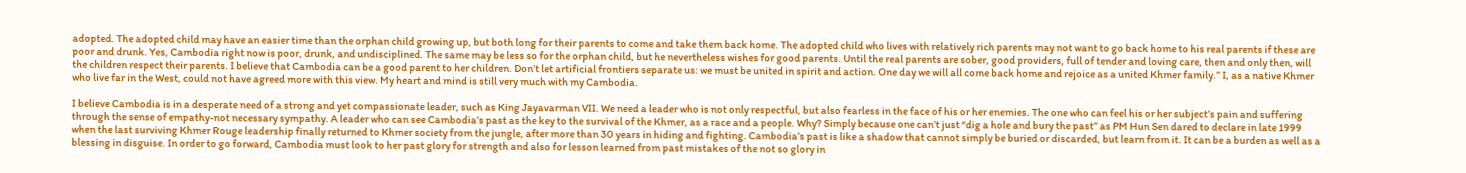adopted. The adopted child may have an easier time than the orphan child growing up, but both long for their parents to come and take them back home. The adopted child who lives with relatively rich parents may not want to go back home to his real parents if these are poor and drunk. Yes, Cambodia right now is poor, drunk, and undisciplined. The same may be less so for the orphan child, but he nevertheless wishes for good parents. Until the real parents are sober, good providers, full of tender and loving care, then and only then, will the children respect their parents. I believe that Cambodia can be a good parent to her children. Don’t let artificial frontiers separate us: we must be united in spirit and action. One day we will all come back home and rejoice as a united Khmer family.” I, as a native Khmer who live far in the West, could not have agreed more with this view. My heart and mind is still very much with my Cambodia.

I believe Cambodia is in a desperate need of a strong and yet compassionate leader, such as King Jayavarman VII. We need a leader who is not only respectful, but also fearless in the face of his or her enemies. The one who can feel his or her subject’s pain and suffering through the sense of empathy-not necessary sympathy. A leader who can see Cambodia’s past as the key to the survival of the Khmer, as a race and a people. Why? Simply because one can’t just “dig a hole and bury the past” as PM Hun Sen dared to declare in late 1999 when the last surviving Khmer Rouge leadership finally returned to Khmer society from the jungle, after more than 30 years in hiding and fighting. Cambodia’s past is like a shadow that cannot simply be buried or discarded, but learn from it. It can be a burden as well as a blessing in disguise. In order to go forward, Cambodia must look to her past glory for strength and also for lesson learned from past mistakes of the not so glory in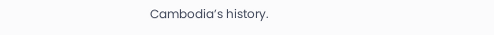Cambodia’s history.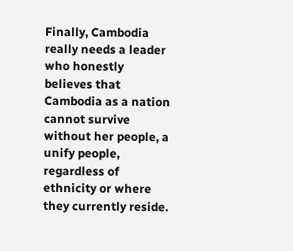Finally, Cambodia really needs a leader who honestly believes that Cambodia as a nation cannot survive without her people, a unify people, regardless of ethnicity or where they currently reside.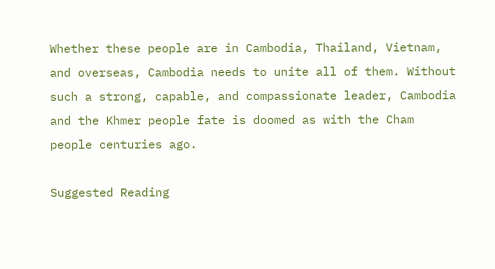Whether these people are in Cambodia, Thailand, Vietnam, and overseas, Cambodia needs to unite all of them. Without such a strong, capable, and compassionate leader, Cambodia and the Khmer people fate is doomed as with the Cham people centuries ago.

Suggested Reading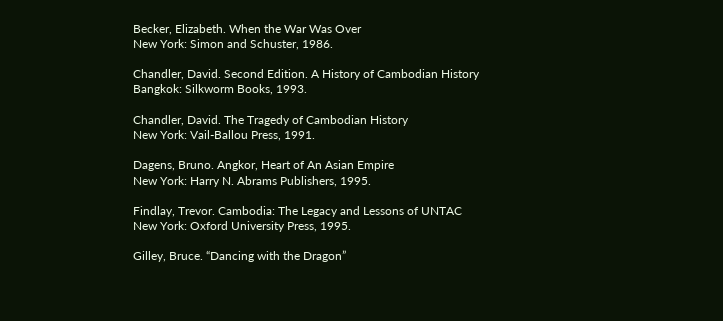Becker, Elizabeth. When the War Was Over
New York: Simon and Schuster, 1986.

Chandler, David. Second Edition. A History of Cambodian History
Bangkok: Silkworm Books, 1993.

Chandler, David. The Tragedy of Cambodian History
New York: Vail-Ballou Press, 1991.

Dagens, Bruno. Angkor, Heart of An Asian Empire
New York: Harry N. Abrams Publishers, 1995.

Findlay, Trevor. Cambodia: The Legacy and Lessons of UNTAC
New York: Oxford University Press, 1995.

Gilley, Bruce. “Dancing with the Dragon”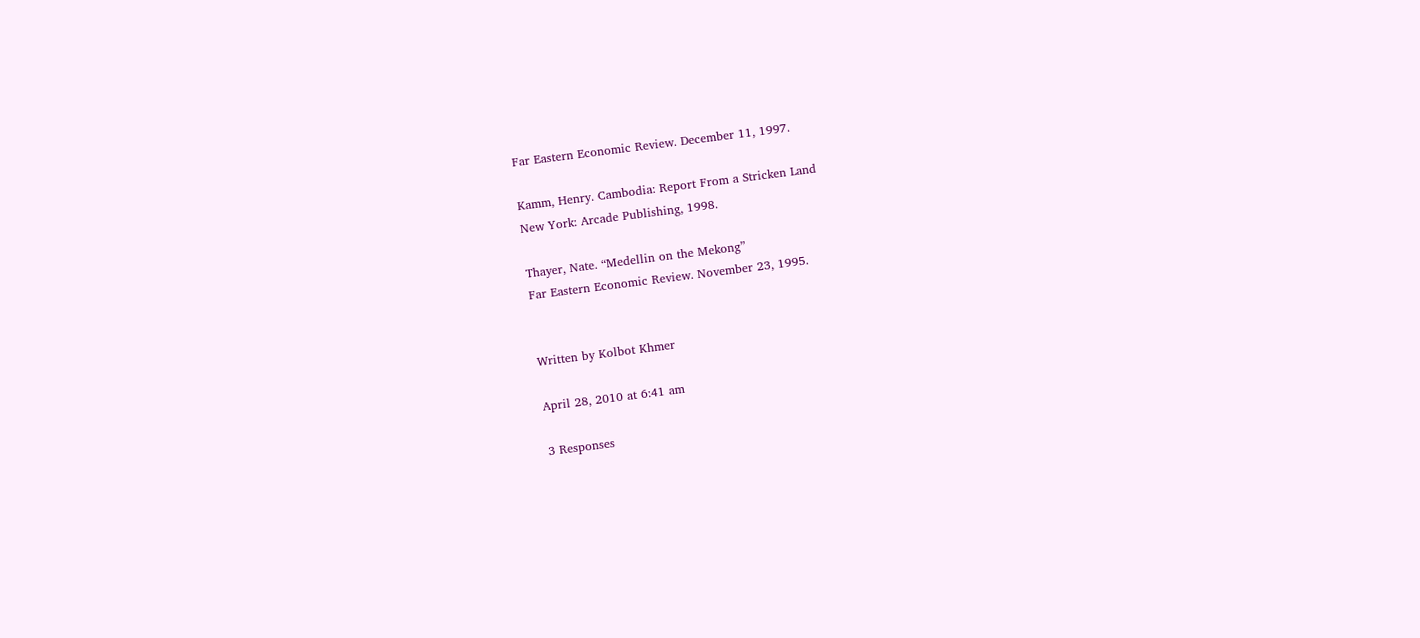Far Eastern Economic Review. December 11, 1997.

Kamm, Henry. Cambodia: Report From a Stricken Land
New York: Arcade Publishing, 1998.

Thayer, Nate. “Medellin on the Mekong”
Far Eastern Economic Review. November 23, 1995.


Written by Kolbot Khmer

April 28, 2010 at 6:41 am

3 Responses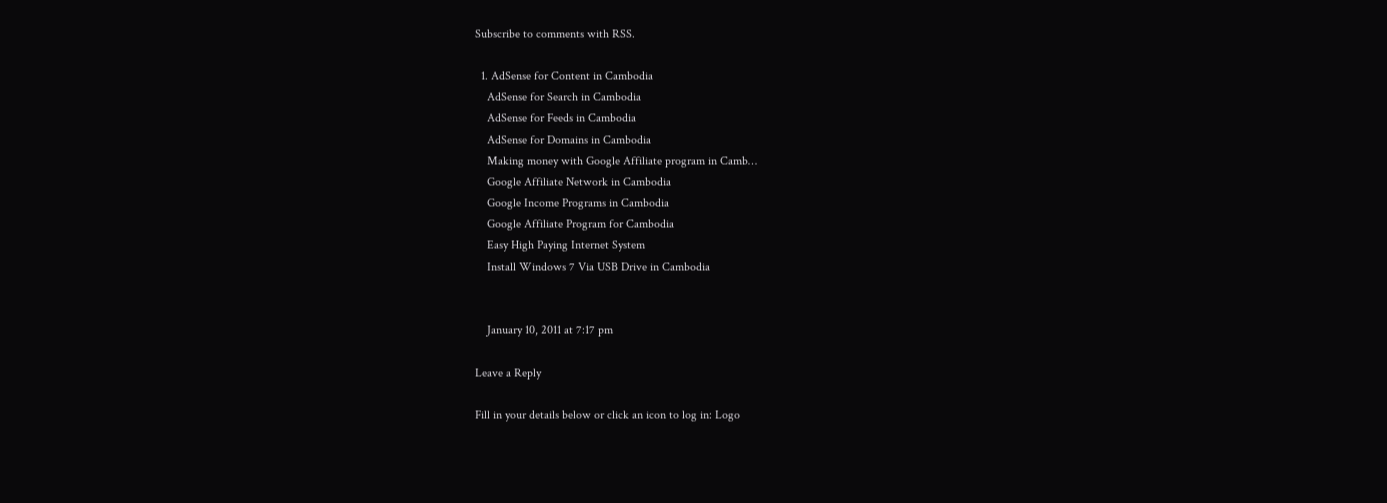Subscribe to comments with RSS.

  1. AdSense for Content in Cambodia
    AdSense for Search in Cambodia
    AdSense for Feeds in Cambodia
    AdSense for Domains in Cambodia
    Making money with Google Affiliate program in Camb…
    Google Affiliate Network in Cambodia
    Google Income Programs in Cambodia
    Google Affiliate Program for Cambodia
    Easy High Paying Internet System
    Install Windows 7 Via USB Drive in Cambodia


    January 10, 2011 at 7:17 pm

Leave a Reply

Fill in your details below or click an icon to log in: Logo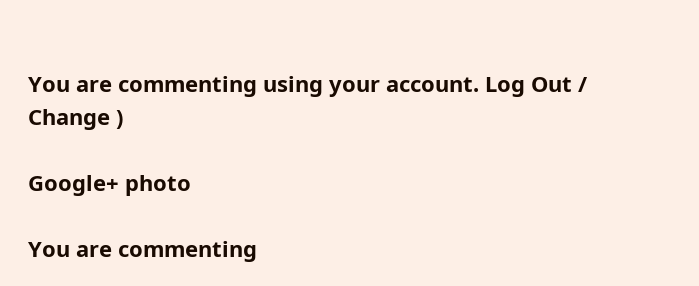You are commenting using your account. Log Out /  Change )

Google+ photo

You are commenting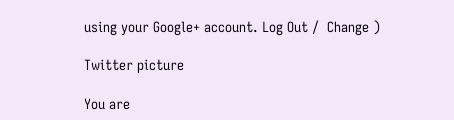using your Google+ account. Log Out /  Change )

Twitter picture

You are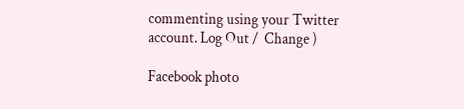commenting using your Twitter account. Log Out /  Change )

Facebook photo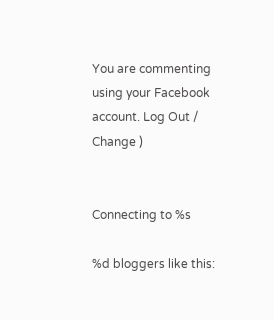You are commenting using your Facebook account. Log Out /  Change )


Connecting to %s

%d bloggers like this: